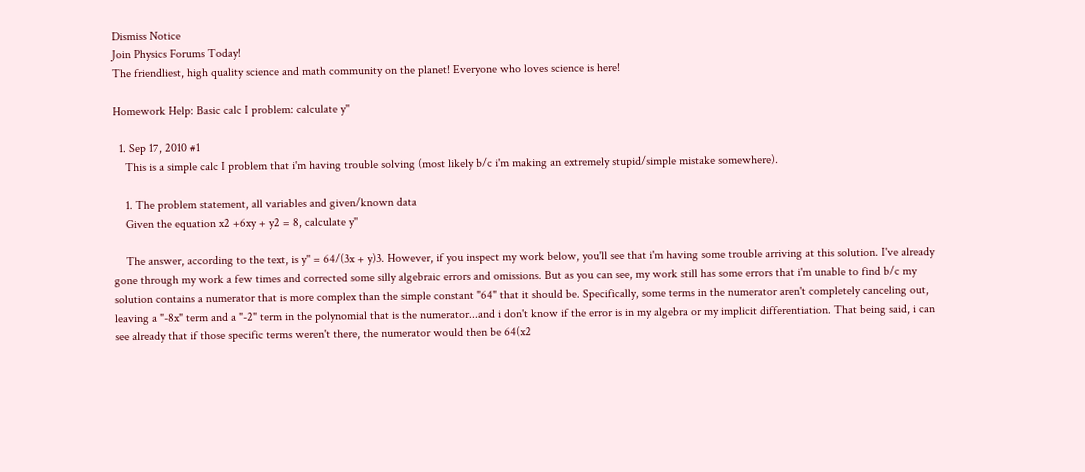Dismiss Notice
Join Physics Forums Today!
The friendliest, high quality science and math community on the planet! Everyone who loves science is here!

Homework Help: Basic calc I problem: calculate y''

  1. Sep 17, 2010 #1
    This is a simple calc I problem that i'm having trouble solving (most likely b/c i'm making an extremely stupid/simple mistake somewhere).

    1. The problem statement, all variables and given/known data
    Given the equation x2 +6xy + y2 = 8, calculate y''

    The answer, according to the text, is y'' = 64/(3x + y)3. However, if you inspect my work below, you'll see that i'm having some trouble arriving at this solution. I've already gone through my work a few times and corrected some silly algebraic errors and omissions. But as you can see, my work still has some errors that i'm unable to find b/c my solution contains a numerator that is more complex than the simple constant "64" that it should be. Specifically, some terms in the numerator aren't completely canceling out, leaving a "-8x" term and a "-2" term in the polynomial that is the numerator...and i don't know if the error is in my algebra or my implicit differentiation. That being said, i can see already that if those specific terms weren't there, the numerator would then be 64(x2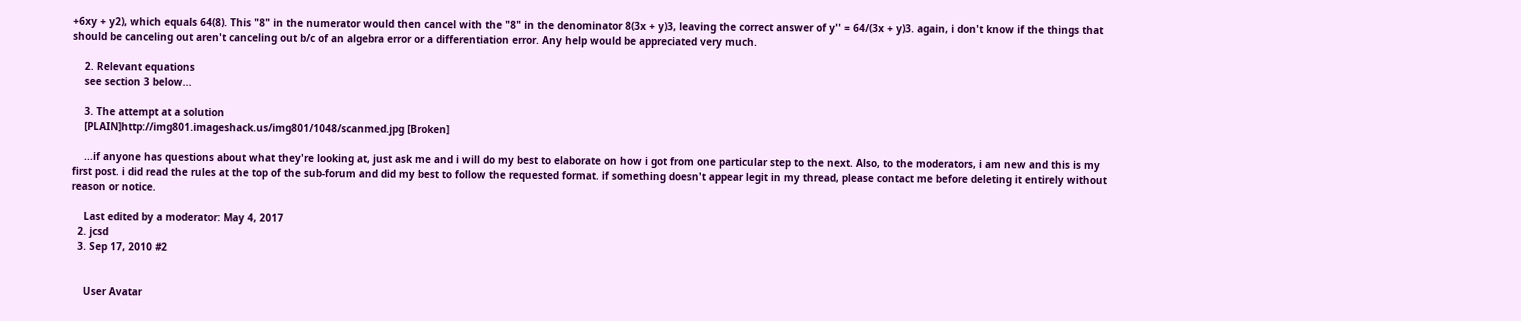+6xy + y2), which equals 64(8). This "8" in the numerator would then cancel with the "8" in the denominator 8(3x + y)3, leaving the correct answer of y'' = 64/(3x + y)3. again, i don't know if the things that should be canceling out aren't canceling out b/c of an algebra error or a differentiation error. Any help would be appreciated very much.

    2. Relevant equations
    see section 3 below...

    3. The attempt at a solution
    [PLAIN]http://img801.imageshack.us/img801/1048/scanmed.jpg [Broken]

    ...if anyone has questions about what they're looking at, just ask me and i will do my best to elaborate on how i got from one particular step to the next. Also, to the moderators, i am new and this is my first post. i did read the rules at the top of the sub-forum and did my best to follow the requested format. if something doesn't appear legit in my thread, please contact me before deleting it entirely without reason or notice.

    Last edited by a moderator: May 4, 2017
  2. jcsd
  3. Sep 17, 2010 #2


    User Avatar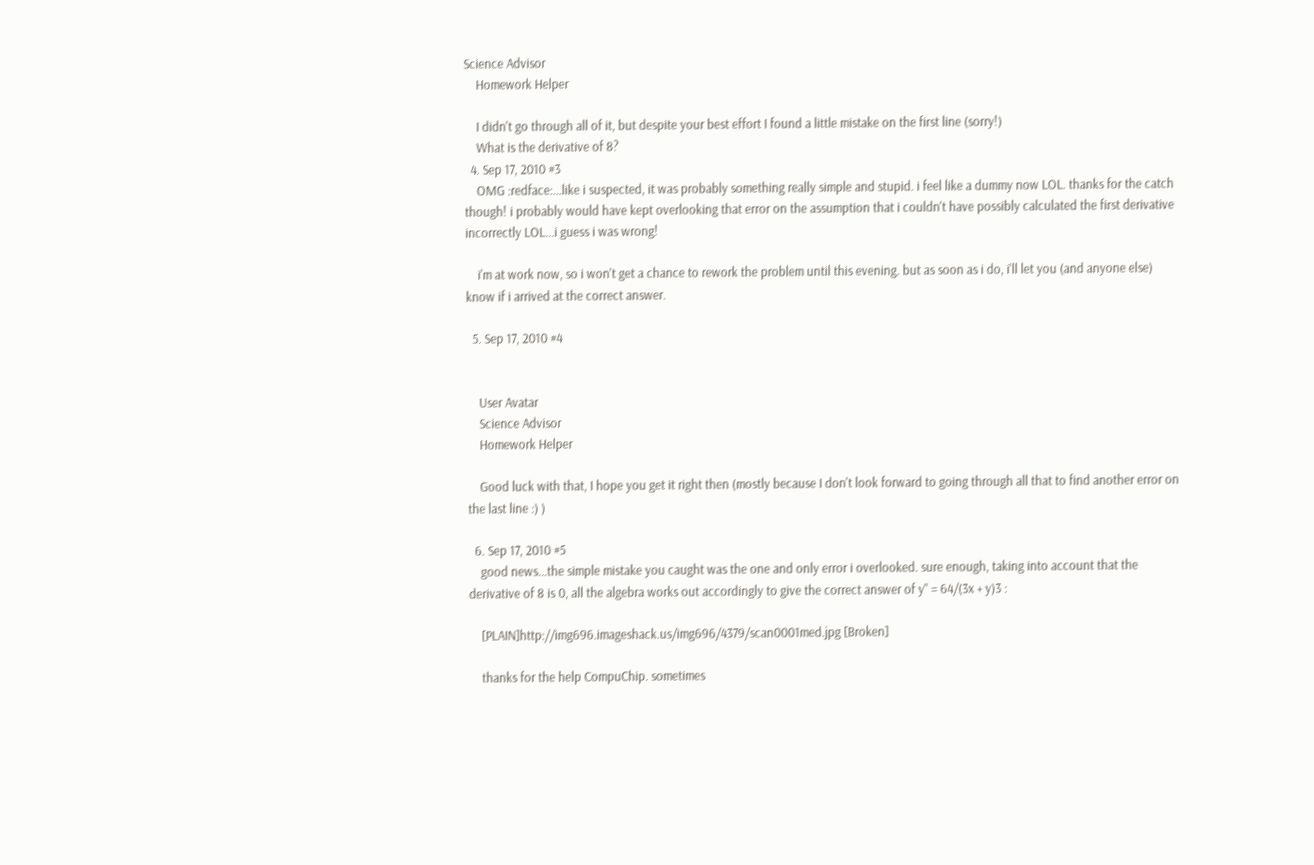Science Advisor
    Homework Helper

    I didn't go through all of it, but despite your best effort I found a little mistake on the first line (sorry!)
    What is the derivative of 8?
  4. Sep 17, 2010 #3
    OMG :redface:...like i suspected, it was probably something really simple and stupid. i feel like a dummy now LOL. thanks for the catch though! i probably would have kept overlooking that error on the assumption that i couldn't have possibly calculated the first derivative incorrectly LOL...i guess i was wrong!

    i'm at work now, so i won't get a chance to rework the problem until this evening. but as soon as i do, i'll let you (and anyone else) know if i arrived at the correct answer.

  5. Sep 17, 2010 #4


    User Avatar
    Science Advisor
    Homework Helper

    Good luck with that, I hope you get it right then (mostly because I don't look forward to going through all that to find another error on the last line :) )

  6. Sep 17, 2010 #5
    good news...the simple mistake you caught was the one and only error i overlooked. sure enough, taking into account that the derivative of 8 is 0, all the algebra works out accordingly to give the correct answer of y'' = 64/(3x + y)3 :

    [PLAIN]http://img696.imageshack.us/img696/4379/scan0001med.jpg [Broken]

    thanks for the help CompuChip. sometimes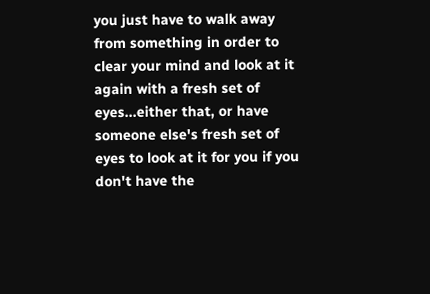you just have to walk away from something in order to clear your mind and look at it again with a fresh set of eyes...either that, or have someone else's fresh set of eyes to look at it for you if you don't have the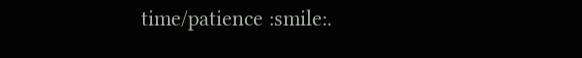time/patience :smile:.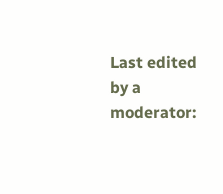Last edited by a moderator: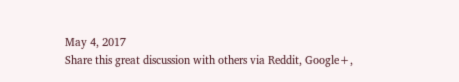May 4, 2017
Share this great discussion with others via Reddit, Google+,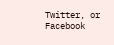Twitter, or Facebook